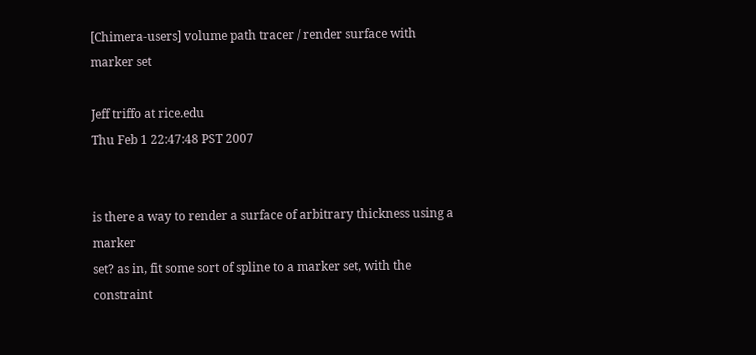[Chimera-users] volume path tracer / render surface with marker set

Jeff triffo at rice.edu
Thu Feb 1 22:47:48 PST 2007


is there a way to render a surface of arbitrary thickness using a marker
set? as in, fit some sort of spline to a marker set, with the constraint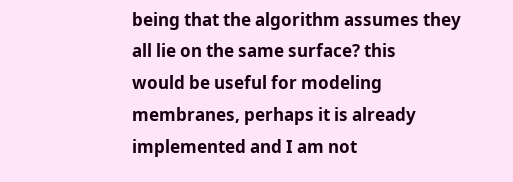being that the algorithm assumes they all lie on the same surface? this
would be useful for modeling membranes, perhaps it is already
implemented and I am not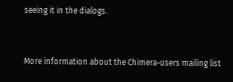seeing it in the dialogs.



More information about the Chimera-users mailing list